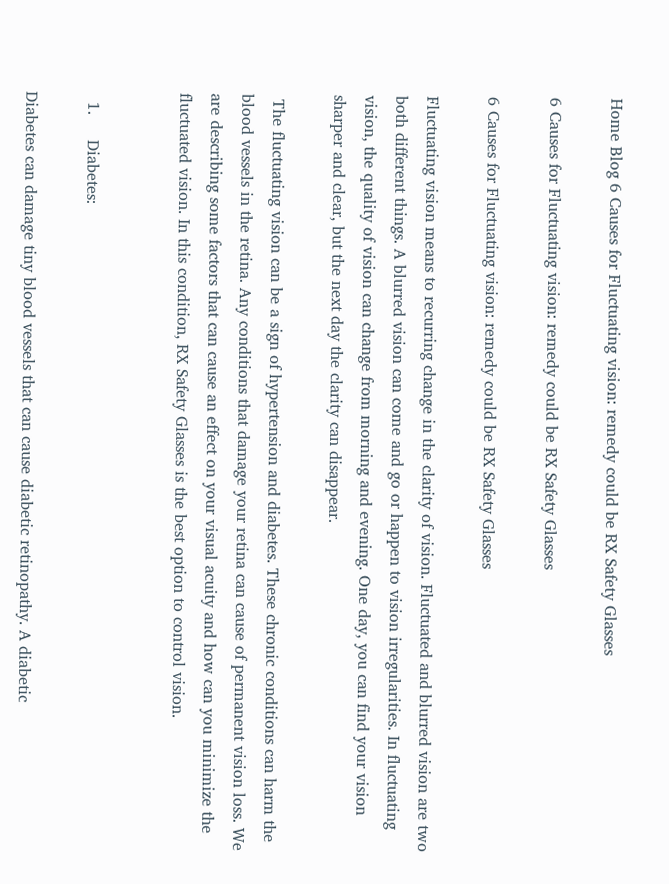Home Blog 6 Causes for Fluctuating vision: remedy could be RX Safety Glasses

6 Causes for Fluctuating vision: remedy could be RX Safety Glasses

6 Causes for Fluctuating vision: remedy could be RX Safety Glasses

Fluctuating vision means to recurring change in the clarity of vision. Fluctuated and blurred vision are two both different things. A blurred vision can come and go or happen to vision irregularities. In fluctuating vision, the quality of vision can change from morning and evening. One day, you can find your vision sharper and clear, but the next day the clarity can disappear.

 The fluctuating vision can be a sign of hypertension and diabetes. These chronic conditions can harm the blood vessels in the retina. Any conditions that damage your retina can cause of permanent vision loss. We are describing some factors that can cause an effect on your visual acuity and how can you minimize the fluctuated vision. In this condition, RX Safety Glasses is the best option to control vision.


  1.     Diabetes:

Diabetes can damage tiny blood vessels that can cause diabetic retinopathy. A diabetic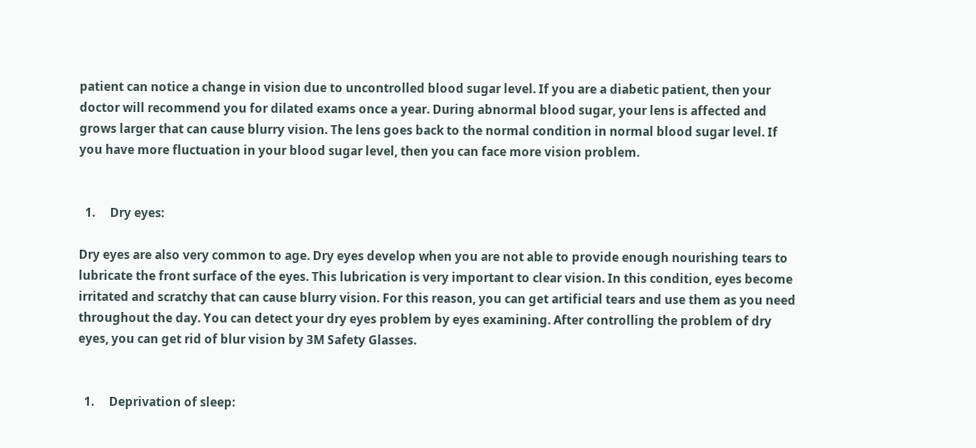patient can notice a change in vision due to uncontrolled blood sugar level. If you are a diabetic patient, then your doctor will recommend you for dilated exams once a year. During abnormal blood sugar, your lens is affected and grows larger that can cause blurry vision. The lens goes back to the normal condition in normal blood sugar level. If you have more fluctuation in your blood sugar level, then you can face more vision problem.


  1.     Dry eyes:

Dry eyes are also very common to age. Dry eyes develop when you are not able to provide enough nourishing tears to lubricate the front surface of the eyes. This lubrication is very important to clear vision. In this condition, eyes become irritated and scratchy that can cause blurry vision. For this reason, you can get artificial tears and use them as you need throughout the day. You can detect your dry eyes problem by eyes examining. After controlling the problem of dry eyes, you can get rid of blur vision by 3M Safety Glasses.


  1.     Deprivation of sleep: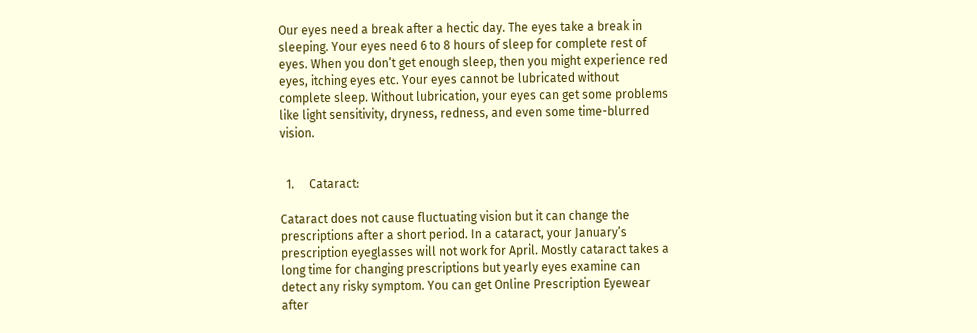Our eyes need a break after a hectic day. The eyes take a break in sleeping. Your eyes need 6 to 8 hours of sleep for complete rest of eyes. When you don’t get enough sleep, then you might experience red eyes, itching eyes etc. Your eyes cannot be lubricated without complete sleep. Without lubrication, your eyes can get some problems like light sensitivity, dryness, redness, and even some time-blurred vision.


  1.     Cataract:

Cataract does not cause fluctuating vision but it can change the prescriptions after a short period. In a cataract, your January’s prescription eyeglasses will not work for April. Mostly cataract takes a long time for changing prescriptions but yearly eyes examine can detect any risky symptom. You can get Online Prescription Eyewear after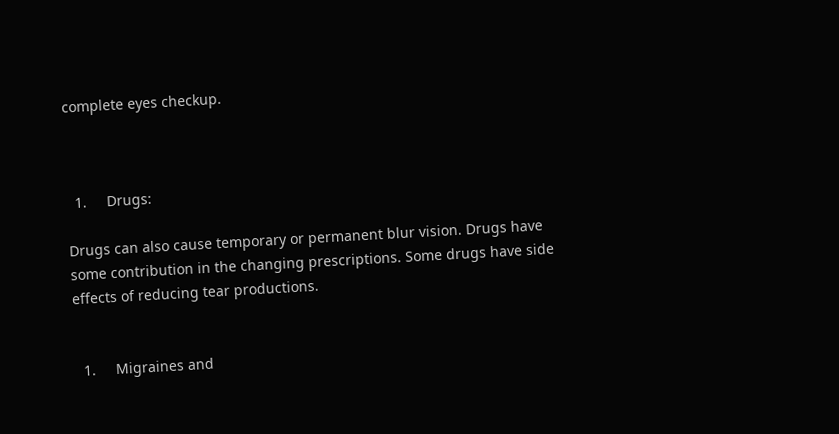complete eyes checkup.



  1.     Drugs:

Drugs can also cause temporary or permanent blur vision. Drugs have some contribution in the changing prescriptions. Some drugs have side effects of reducing tear productions.


  1.     Migraines and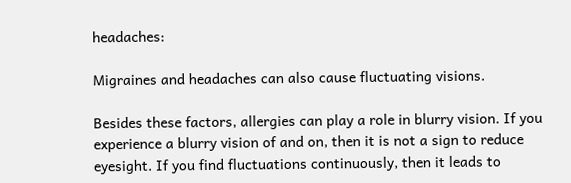headaches:

Migraines and headaches can also cause fluctuating visions.

Besides these factors, allergies can play a role in blurry vision. If you experience a blurry vision of and on, then it is not a sign to reduce eyesight. If you find fluctuations continuously, then it leads to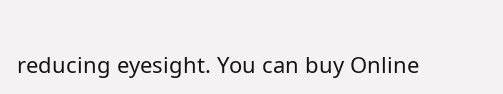reducing eyesight. You can buy Online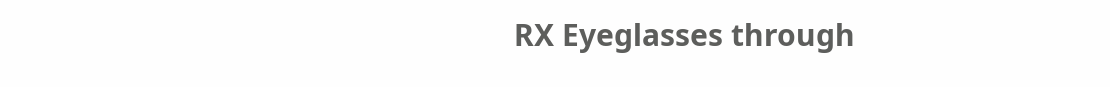RX Eyeglasses through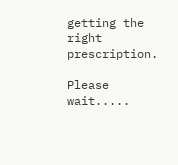getting the right prescription.

Please wait.....